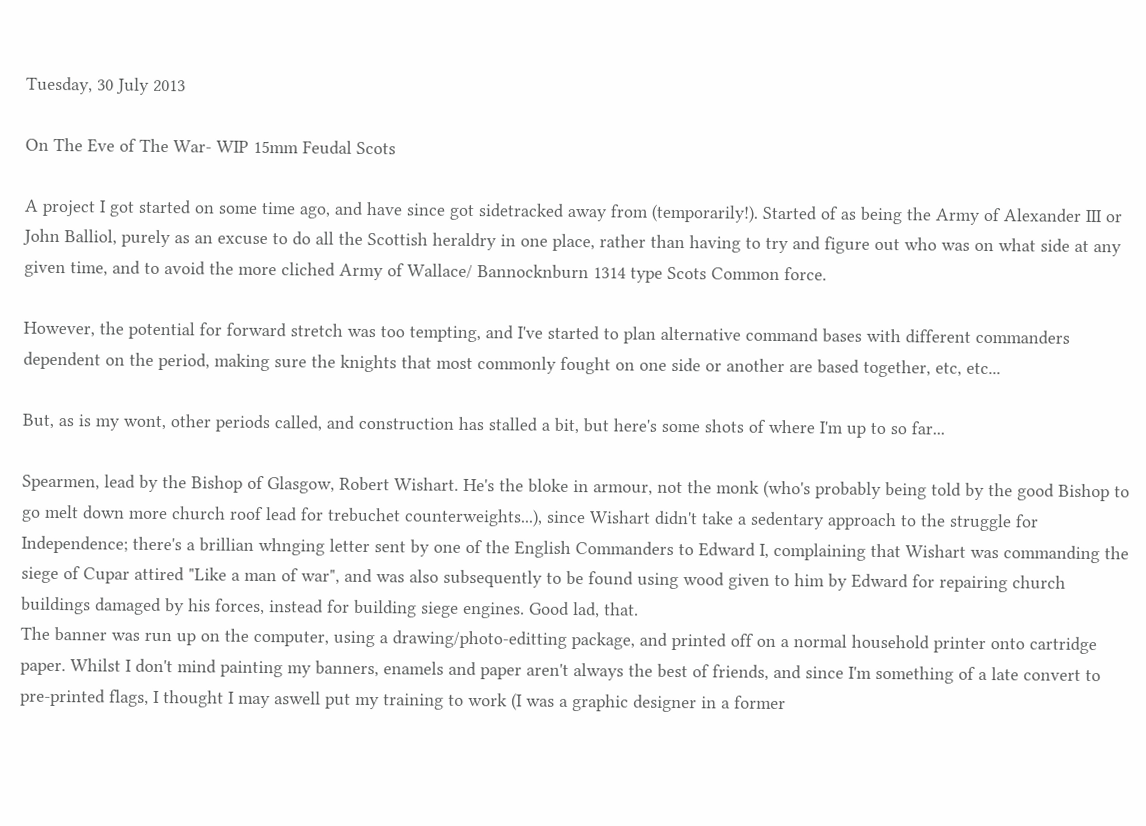Tuesday, 30 July 2013

On The Eve of The War- WIP 15mm Feudal Scots

A project I got started on some time ago, and have since got sidetracked away from (temporarily!). Started of as being the Army of Alexander III or John Balliol, purely as an excuse to do all the Scottish heraldry in one place, rather than having to try and figure out who was on what side at any given time, and to avoid the more cliched Army of Wallace/ Bannocknburn 1314 type Scots Common force.

However, the potential for forward stretch was too tempting, and I've started to plan alternative command bases with different commanders dependent on the period, making sure the knights that most commonly fought on one side or another are based together, etc, etc...

But, as is my wont, other periods called, and construction has stalled a bit, but here's some shots of where I'm up to so far...

Spearmen, lead by the Bishop of Glasgow, Robert Wishart. He's the bloke in armour, not the monk (who's probably being told by the good Bishop to go melt down more church roof lead for trebuchet counterweights...), since Wishart didn't take a sedentary approach to the struggle for Independence; there's a brillian whnging letter sent by one of the English Commanders to Edward I, complaining that Wishart was commanding the siege of Cupar attired "Like a man of war", and was also subsequently to be found using wood given to him by Edward for repairing church buildings damaged by his forces, instead for building siege engines. Good lad, that.
The banner was run up on the computer, using a drawing/photo-editting package, and printed off on a normal household printer onto cartridge paper. Whilst I don't mind painting my banners, enamels and paper aren't always the best of friends, and since I'm something of a late convert to pre-printed flags, I thought I may aswell put my training to work (I was a graphic designer in a former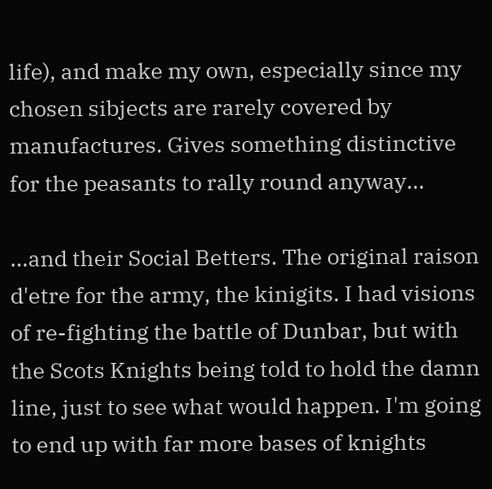life), and make my own, especially since my chosen sibjects are rarely covered by manufactures. Gives something distinctive for the peasants to rally round anyway...

...and their Social Betters. The original raison d'etre for the army, the kinigits. I had visions of re-fighting the battle of Dunbar, but with the Scots Knights being told to hold the damn line, just to see what would happen. I'm going to end up with far more bases of knights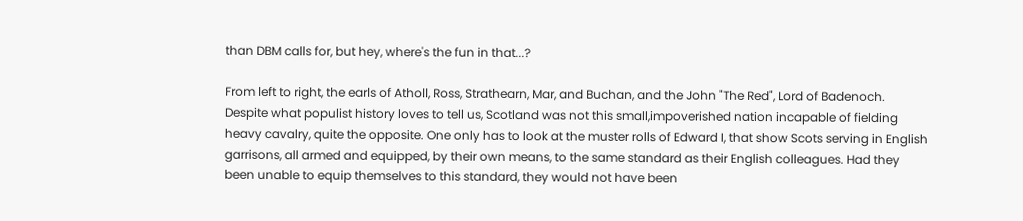than DBM calls for, but hey, where's the fun in that...?

From left to right, the earls of Atholl, Ross, Strathearn, Mar, and Buchan, and the John "The Red", Lord of Badenoch.
Despite what populist history loves to tell us, Scotland was not this small,impoverished nation incapable of fielding heavy cavalry, quite the opposite. One only has to look at the muster rolls of Edward I, that show Scots serving in English garrisons, all armed and equipped, by their own means, to the same standard as their English colleagues. Had they been unable to equip themselves to this standard, they would not have been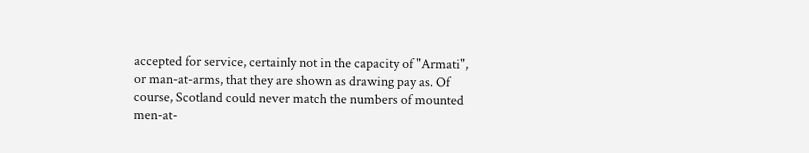accepted for service, certainly not in the capacity of "Armati", or man-at-arms, that they are shown as drawing pay as. Of course, Scotland could never match the numbers of mounted men-at-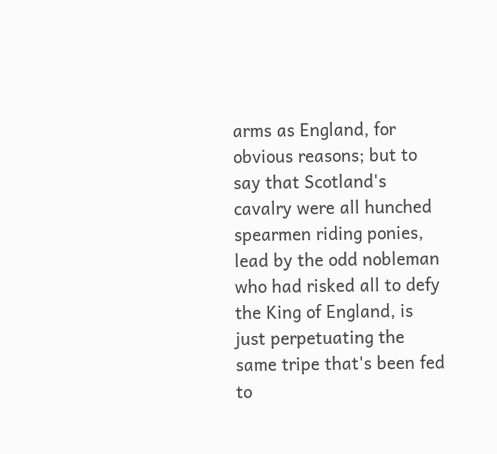arms as England, for obvious reasons; but to say that Scotland's cavalry were all hunched spearmen riding ponies, lead by the odd nobleman who had risked all to defy the King of England, is just perpetuating the same tripe that's been fed to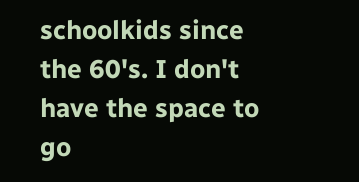schoolkids since the 60's. I don't have the space to go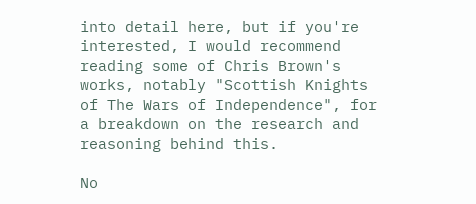into detail here, but if you're interested, I would recommend reading some of Chris Brown's works, notably "Scottish Knights of The Wars of Independence", for a breakdown on the research and reasoning behind this.

No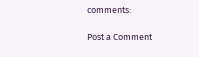comments:

Post a Comment